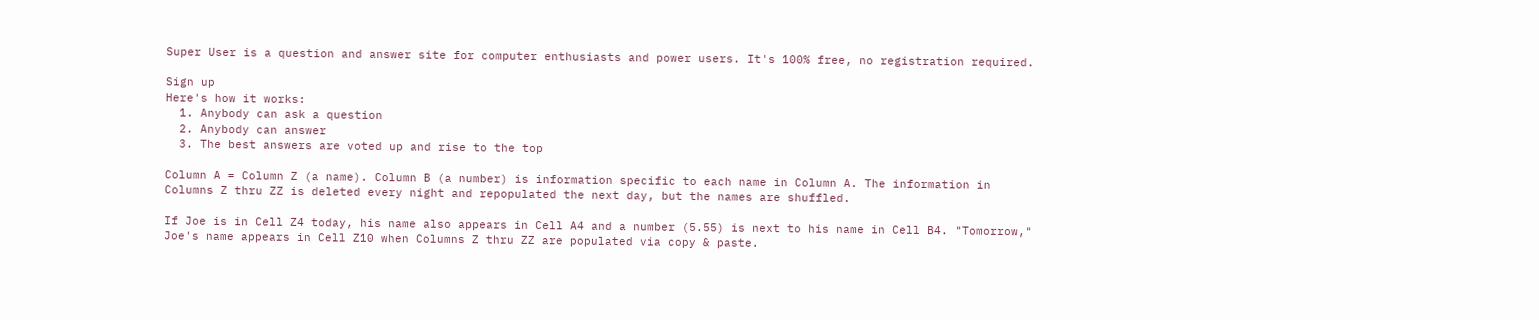Super User is a question and answer site for computer enthusiasts and power users. It's 100% free, no registration required.

Sign up
Here's how it works:
  1. Anybody can ask a question
  2. Anybody can answer
  3. The best answers are voted up and rise to the top

Column A = Column Z (a name). Column B (a number) is information specific to each name in Column A. The information in Columns Z thru ZZ is deleted every night and repopulated the next day, but the names are shuffled.

If Joe is in Cell Z4 today, his name also appears in Cell A4 and a number (5.55) is next to his name in Cell B4. "Tomorrow," Joe's name appears in Cell Z10 when Columns Z thru ZZ are populated via copy & paste.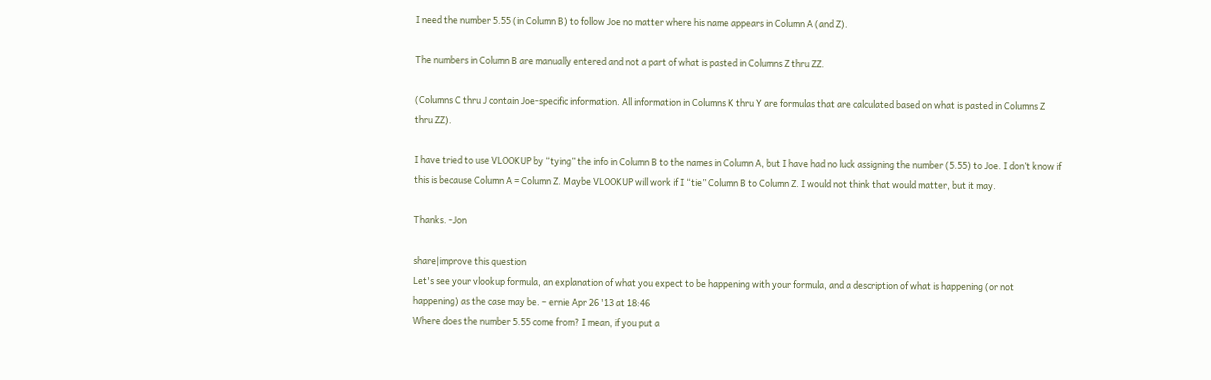I need the number 5.55 (in Column B) to follow Joe no matter where his name appears in Column A (and Z).

The numbers in Column B are manually entered and not a part of what is pasted in Columns Z thru ZZ.

(Columns C thru J contain Joe-specific information. All information in Columns K thru Y are formulas that are calculated based on what is pasted in Columns Z thru ZZ).

I have tried to use VLOOKUP by “tying” the info in Column B to the names in Column A, but I have had no luck assigning the number (5.55) to Joe. I don’t know if this is because Column A = Column Z. Maybe VLOOKUP will work if I “tie” Column B to Column Z. I would not think that would matter, but it may.

Thanks. -Jon

share|improve this question
Let's see your vlookup formula, an explanation of what you expect to be happening with your formula, and a description of what is happening (or not happening) as the case may be. – ernie Apr 26 '13 at 18:46
Where does the number 5.55 come from? I mean, if you put a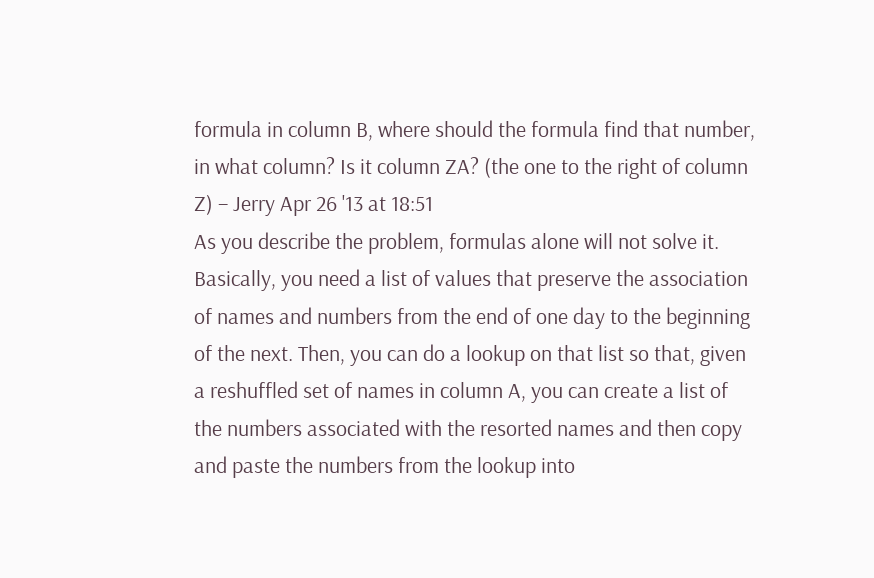formula in column B, where should the formula find that number, in what column? Is it column ZA? (the one to the right of column Z) – Jerry Apr 26 '13 at 18:51
As you describe the problem, formulas alone will not solve it. Basically, you need a list of values that preserve the association of names and numbers from the end of one day to the beginning of the next. Then, you can do a lookup on that list so that, given a reshuffled set of names in column A, you can create a list of the numbers associated with the resorted names and then copy and paste the numbers from the lookup into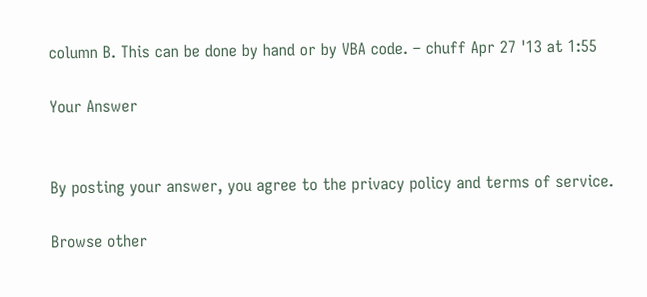column B. This can be done by hand or by VBA code. – chuff Apr 27 '13 at 1:55

Your Answer


By posting your answer, you agree to the privacy policy and terms of service.

Browse other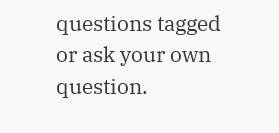questions tagged or ask your own question.